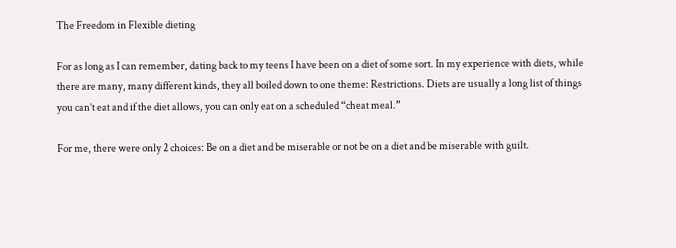The Freedom in Flexible dieting

For as long as I can remember, dating back to my teens I have been on a diet of some sort. In my experience with diets, while there are many, many different kinds, they all boiled down to one theme: Restrictions. Diets are usually a long list of things you can’t eat and if the diet allows, you can only eat on a scheduled “cheat meal.”

For me, there were only 2 choices: Be on a diet and be miserable or not be on a diet and be miserable with guilt.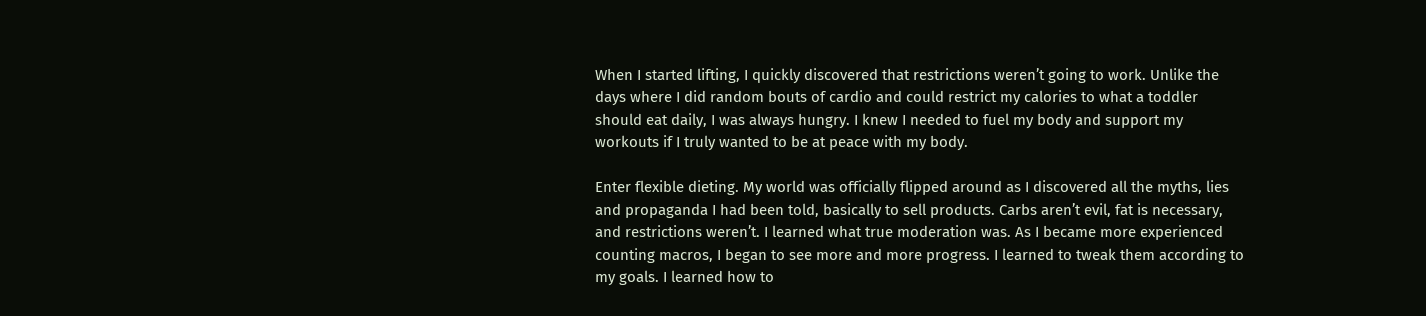When I started lifting, I quickly discovered that restrictions weren’t going to work. Unlike the days where I did random bouts of cardio and could restrict my calories to what a toddler should eat daily, I was always hungry. I knew I needed to fuel my body and support my workouts if I truly wanted to be at peace with my body.

Enter flexible dieting. My world was officially flipped around as I discovered all the myths, lies and propaganda I had been told, basically to sell products. Carbs aren’t evil, fat is necessary, and restrictions weren’t. I learned what true moderation was. As I became more experienced counting macros, I began to see more and more progress. I learned to tweak them according to my goals. I learned how to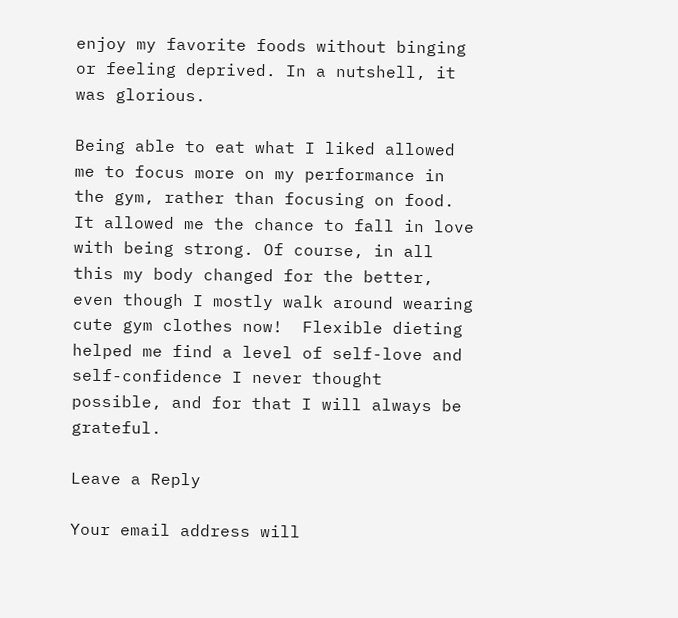enjoy my favorite foods without binging or feeling deprived. In a nutshell, it was glorious.

Being able to eat what I liked allowed me to focus more on my performance in the gym, rather than focusing on food. It allowed me the chance to fall in love with being strong. Of course, in all this my body changed for the better, even though I mostly walk around wearing cute gym clothes now!  Flexible dieting helped me find a level of self-love and self-confidence I never thought possible, and for that I will always be grateful.

Leave a Reply

Your email address will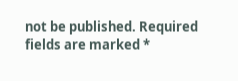not be published. Required fields are marked *